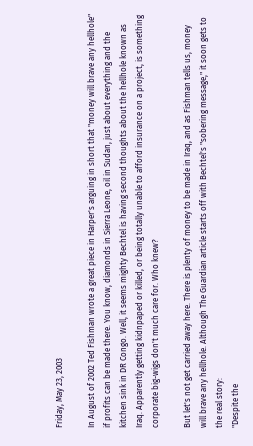Friday, May 23, 2003

In August of 2002 Ted Fishman wrote a great piece in Harper's arguing in short that "money will brave any hellhole" if profits can be made there. You know, diamonds in Sierra Leone, oil in Sudan, just about everything and the kitchen sink in DR Congo. Well, it seems mighty Bechtel is having second thoughts about the hellhole known as Iraq. Apparently getting kidnpaped or killed, or being totally unable to afford insurance on a project, is something corporate big-wigs don't much care for. Who knew?

But let's not get carried away here. There is plenty of money to be made in Iraq, and as Fishman tells us, money will brave any hellhole. Although The Guardian article starts off with Bechtel's "sobering message," it soon gets to the real story:
"Despite the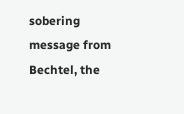sobering message from Bechtel, the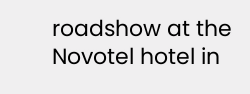roadshow at the Novotel hotel in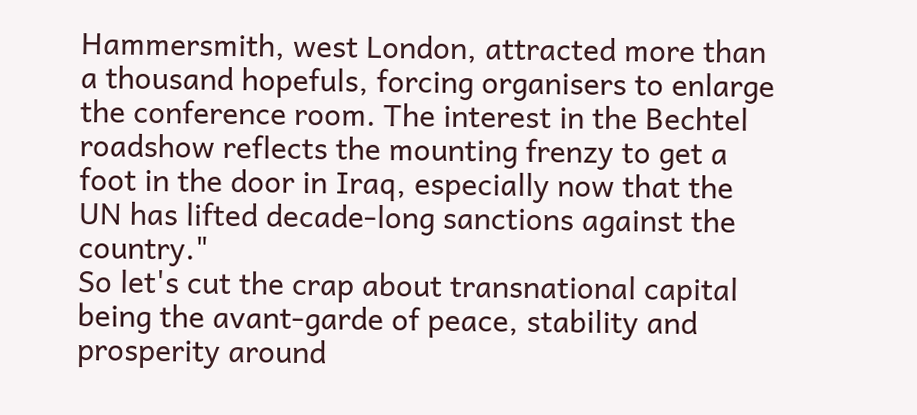Hammersmith, west London, attracted more than a thousand hopefuls, forcing organisers to enlarge the conference room. The interest in the Bechtel roadshow reflects the mounting frenzy to get a foot in the door in Iraq, especially now that the UN has lifted decade-long sanctions against the country."
So let's cut the crap about transnational capital being the avant-garde of peace, stability and prosperity around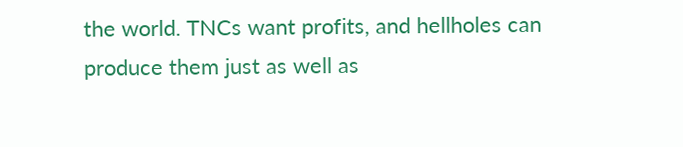the world. TNCs want profits, and hellholes can produce them just as well as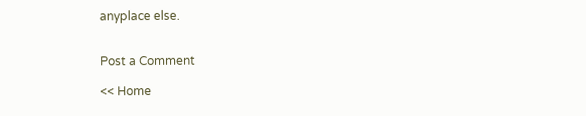anyplace else.


Post a Comment

<< Home